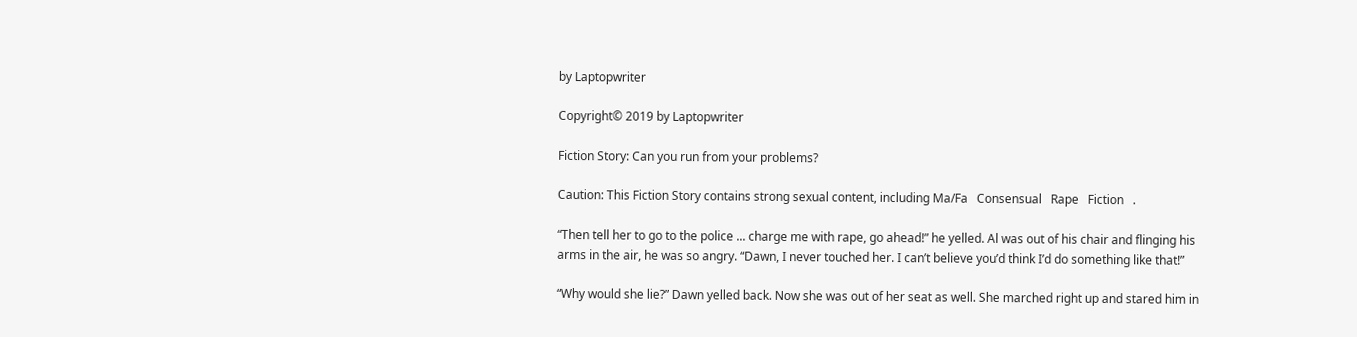by Laptopwriter

Copyright© 2019 by Laptopwriter

Fiction Story: Can you run from your problems?

Caution: This Fiction Story contains strong sexual content, including Ma/Fa   Consensual   Rape   Fiction   .

“Then tell her to go to the police ... charge me with rape, go ahead!” he yelled. Al was out of his chair and flinging his arms in the air, he was so angry. “Dawn, I never touched her. I can’t believe you’d think I’d do something like that!”

“Why would she lie?” Dawn yelled back. Now she was out of her seat as well. She marched right up and stared him in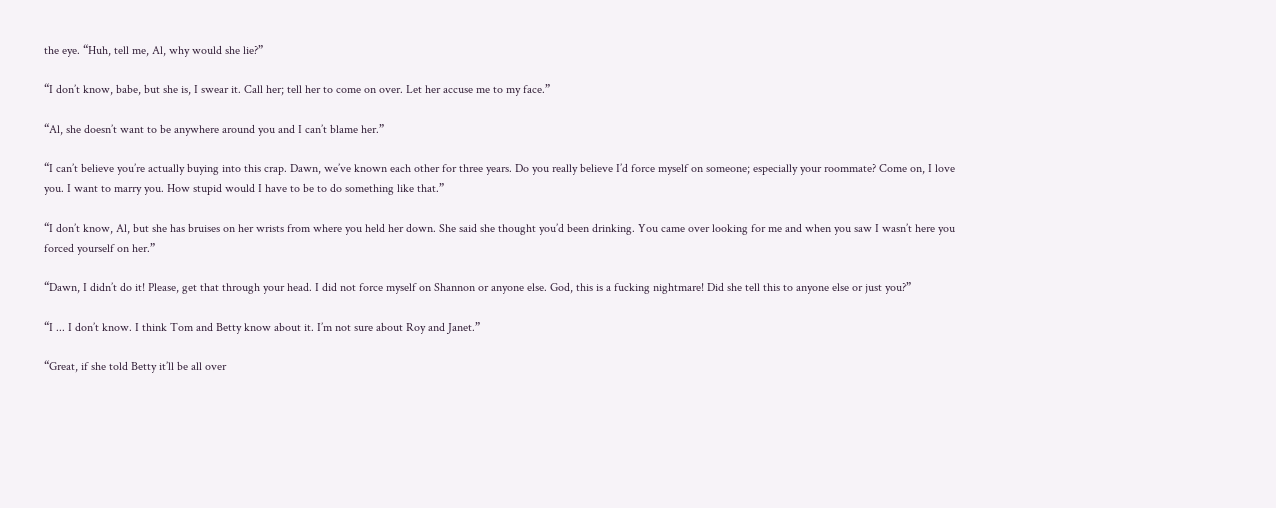the eye. “Huh, tell me, Al, why would she lie?”

“I don’t know, babe, but she is, I swear it. Call her; tell her to come on over. Let her accuse me to my face.”

“Al, she doesn’t want to be anywhere around you and I can’t blame her.”

“I can’t believe you’re actually buying into this crap. Dawn, we’ve known each other for three years. Do you really believe I’d force myself on someone; especially your roommate? Come on, I love you. I want to marry you. How stupid would I have to be to do something like that.”

“I don’t know, Al, but she has bruises on her wrists from where you held her down. She said she thought you’d been drinking. You came over looking for me and when you saw I wasn’t here you forced yourself on her.”

“Dawn, I didn’t do it! Please, get that through your head. I did not force myself on Shannon or anyone else. God, this is a fucking nightmare! Did she tell this to anyone else or just you?”

“I ... I don’t know. I think Tom and Betty know about it. I’m not sure about Roy and Janet.”

“Great, if she told Betty it’ll be all over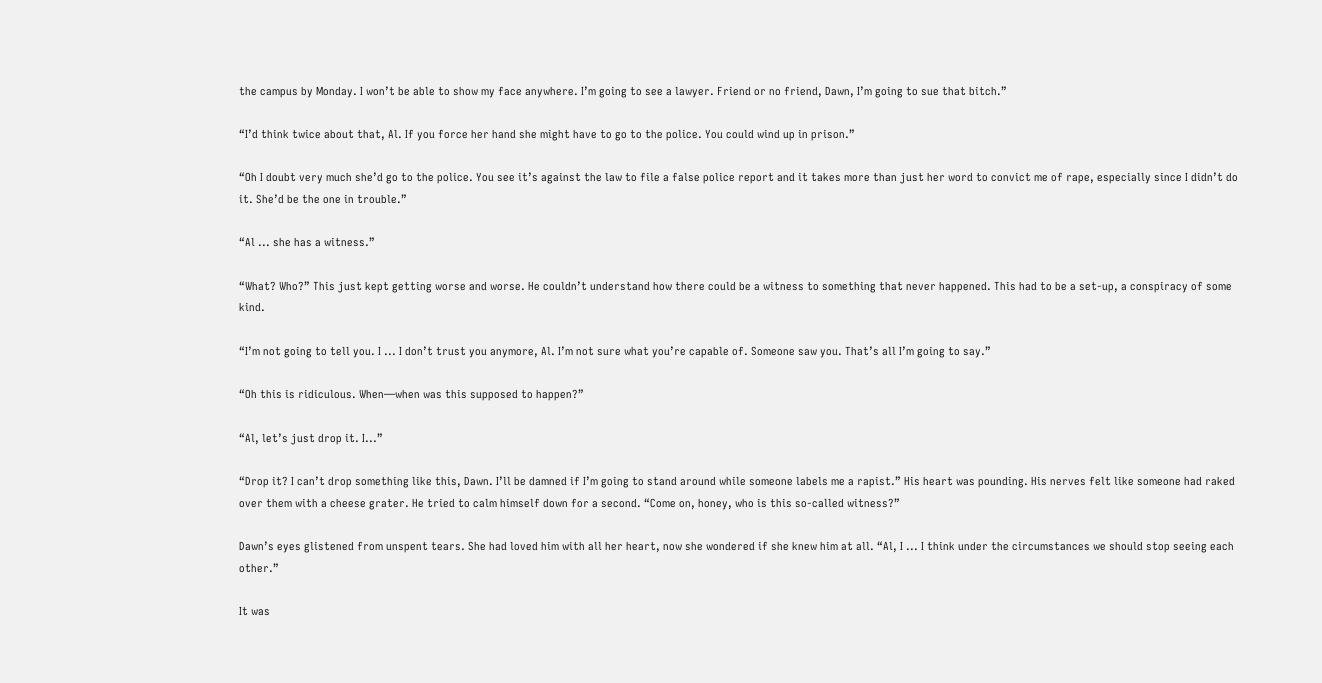the campus by Monday. I won’t be able to show my face anywhere. I’m going to see a lawyer. Friend or no friend, Dawn, I’m going to sue that bitch.”

“I’d think twice about that, Al. If you force her hand she might have to go to the police. You could wind up in prison.”

“Oh I doubt very much she’d go to the police. You see it’s against the law to file a false police report and it takes more than just her word to convict me of rape, especially since I didn’t do it. She’d be the one in trouble.”

“Al ... she has a witness.”

“What? Who?” This just kept getting worse and worse. He couldn’t understand how there could be a witness to something that never happened. This had to be a set-up, a conspiracy of some kind.

“I’m not going to tell you. I ... I don’t trust you anymore, Al. I’m not sure what you’re capable of. Someone saw you. That’s all I’m going to say.”

“Oh this is ridiculous. When—when was this supposed to happen?”

“Al, let’s just drop it. I...”

“Drop it? I can’t drop something like this, Dawn. I’ll be damned if I’m going to stand around while someone labels me a rapist.” His heart was pounding. His nerves felt like someone had raked over them with a cheese grater. He tried to calm himself down for a second. “Come on, honey, who is this so-called witness?”

Dawn’s eyes glistened from unspent tears. She had loved him with all her heart, now she wondered if she knew him at all. “Al, I ... I think under the circumstances we should stop seeing each other.”

It was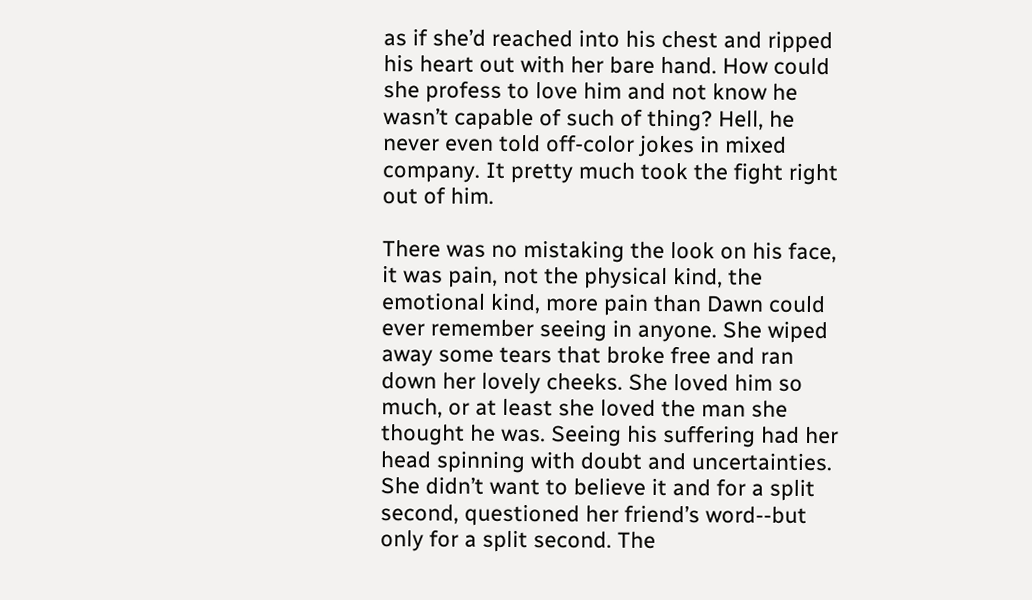as if she’d reached into his chest and ripped his heart out with her bare hand. How could she profess to love him and not know he wasn’t capable of such of thing? Hell, he never even told off-color jokes in mixed company. It pretty much took the fight right out of him.

There was no mistaking the look on his face, it was pain, not the physical kind, the emotional kind, more pain than Dawn could ever remember seeing in anyone. She wiped away some tears that broke free and ran down her lovely cheeks. She loved him so much, or at least she loved the man she thought he was. Seeing his suffering had her head spinning with doubt and uncertainties. She didn’t want to believe it and for a split second, questioned her friend’s word--but only for a split second. The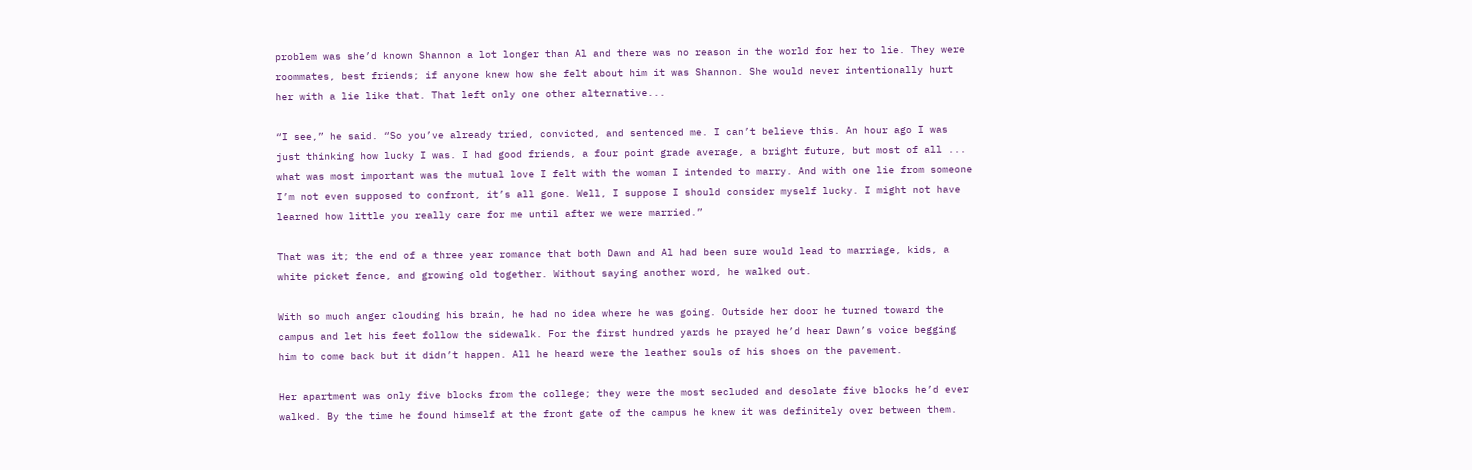problem was she’d known Shannon a lot longer than Al and there was no reason in the world for her to lie. They were roommates, best friends; if anyone knew how she felt about him it was Shannon. She would never intentionally hurt her with a lie like that. That left only one other alternative...

“I see,” he said. “So you’ve already tried, convicted, and sentenced me. I can’t believe this. An hour ago I was just thinking how lucky I was. I had good friends, a four point grade average, a bright future, but most of all ... what was most important was the mutual love I felt with the woman I intended to marry. And with one lie from someone I’m not even supposed to confront, it’s all gone. Well, I suppose I should consider myself lucky. I might not have learned how little you really care for me until after we were married.”

That was it; the end of a three year romance that both Dawn and Al had been sure would lead to marriage, kids, a white picket fence, and growing old together. Without saying another word, he walked out.

With so much anger clouding his brain, he had no idea where he was going. Outside her door he turned toward the campus and let his feet follow the sidewalk. For the first hundred yards he prayed he’d hear Dawn’s voice begging him to come back but it didn’t happen. All he heard were the leather souls of his shoes on the pavement.

Her apartment was only five blocks from the college; they were the most secluded and desolate five blocks he’d ever walked. By the time he found himself at the front gate of the campus he knew it was definitely over between them.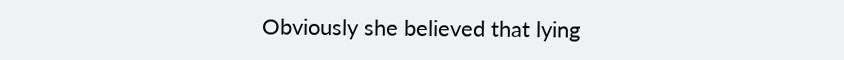Obviously she believed that lying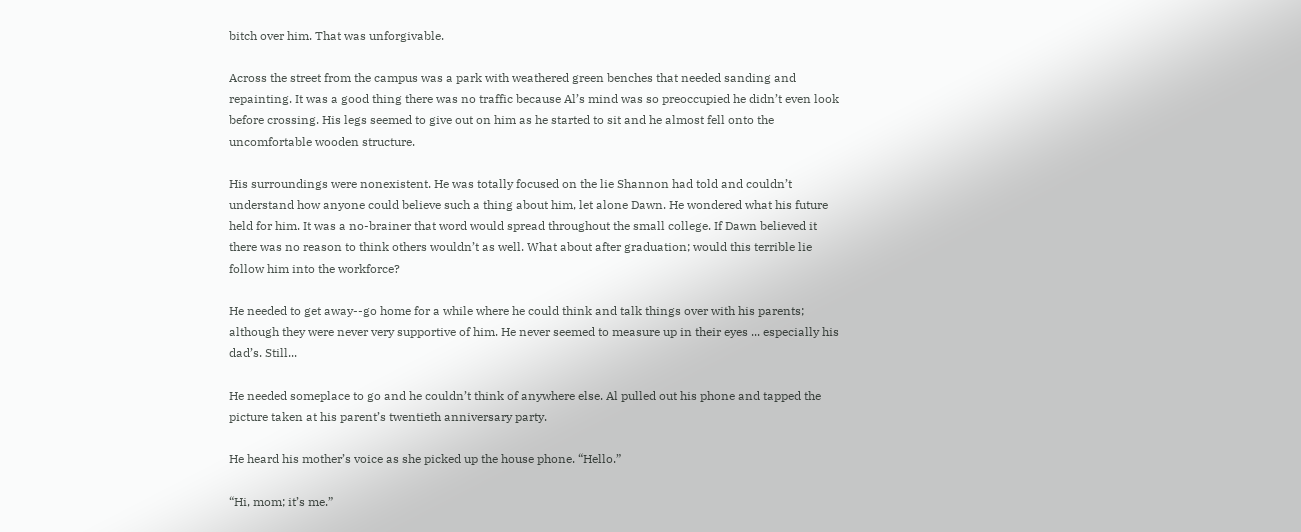bitch over him. That was unforgivable.

Across the street from the campus was a park with weathered green benches that needed sanding and repainting. It was a good thing there was no traffic because Al’s mind was so preoccupied he didn’t even look before crossing. His legs seemed to give out on him as he started to sit and he almost fell onto the uncomfortable wooden structure.

His surroundings were nonexistent. He was totally focused on the lie Shannon had told and couldn’t understand how anyone could believe such a thing about him, let alone Dawn. He wondered what his future held for him. It was a no-brainer that word would spread throughout the small college. If Dawn believed it there was no reason to think others wouldn’t as well. What about after graduation; would this terrible lie follow him into the workforce?

He needed to get away--go home for a while where he could think and talk things over with his parents; although they were never very supportive of him. He never seemed to measure up in their eyes ... especially his dad’s. Still...

He needed someplace to go and he couldn’t think of anywhere else. Al pulled out his phone and tapped the picture taken at his parent’s twentieth anniversary party.

He heard his mother’s voice as she picked up the house phone. “Hello.”

“Hi, mom; it’s me.”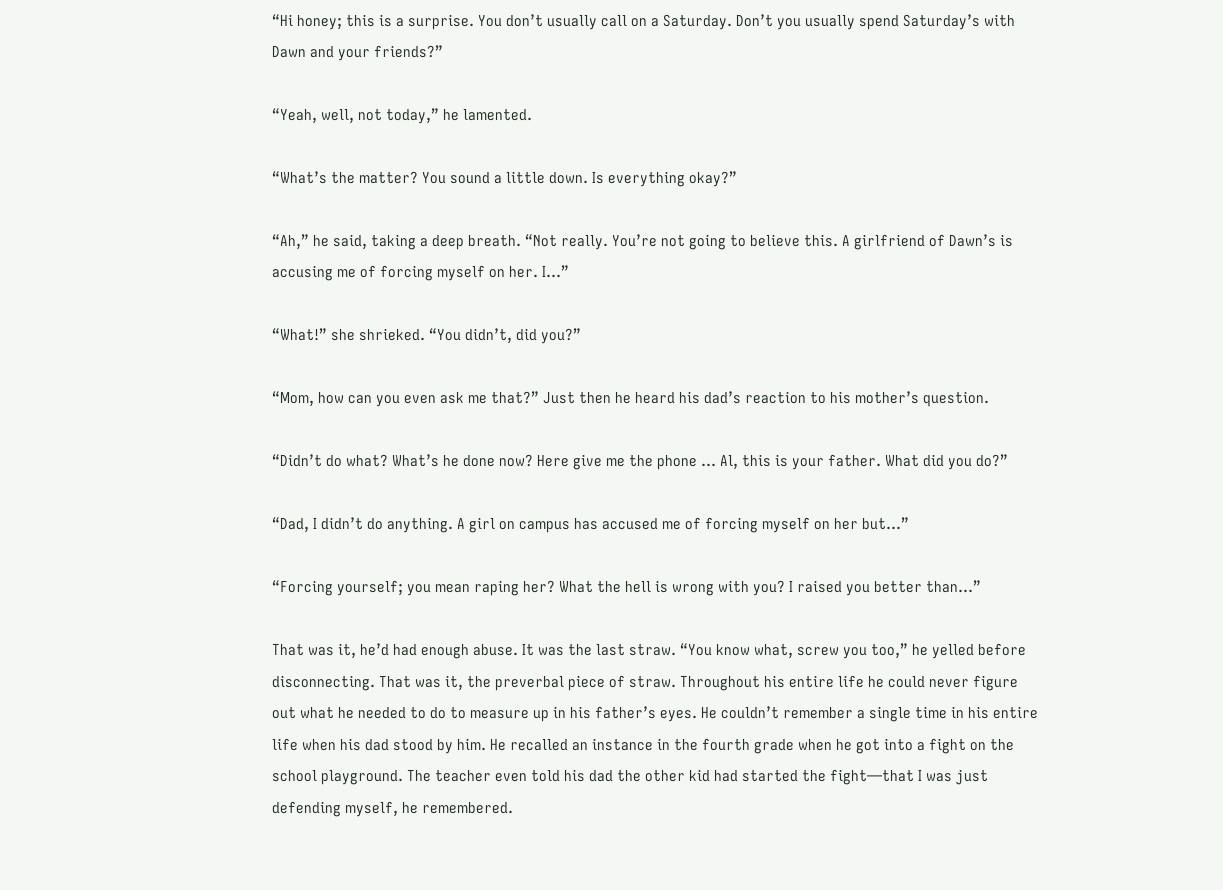“Hi honey; this is a surprise. You don’t usually call on a Saturday. Don’t you usually spend Saturday’s with Dawn and your friends?”

“Yeah, well, not today,” he lamented.

“What’s the matter? You sound a little down. Is everything okay?”

“Ah,” he said, taking a deep breath. “Not really. You’re not going to believe this. A girlfriend of Dawn’s is accusing me of forcing myself on her. I...”

“What!” she shrieked. “You didn’t, did you?”

“Mom, how can you even ask me that?” Just then he heard his dad’s reaction to his mother’s question.

“Didn’t do what? What’s he done now? Here give me the phone ... Al, this is your father. What did you do?”

“Dad, I didn’t do anything. A girl on campus has accused me of forcing myself on her but...”

“Forcing yourself; you mean raping her? What the hell is wrong with you? I raised you better than...”

That was it, he’d had enough abuse. It was the last straw. “You know what, screw you too,” he yelled before disconnecting. That was it, the preverbal piece of straw. Throughout his entire life he could never figure out what he needed to do to measure up in his father’s eyes. He couldn’t remember a single time in his entire life when his dad stood by him. He recalled an instance in the fourth grade when he got into a fight on the school playground. The teacher even told his dad the other kid had started the fight—that I was just defending myself, he remembered.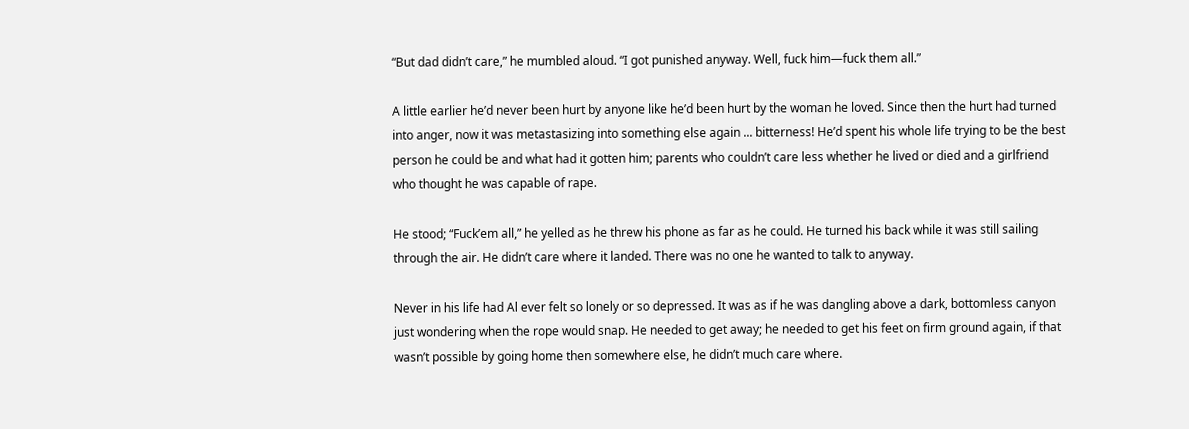“But dad didn’t care,” he mumbled aloud. “I got punished anyway. Well, fuck him—fuck them all.”

A little earlier he’d never been hurt by anyone like he’d been hurt by the woman he loved. Since then the hurt had turned into anger, now it was metastasizing into something else again ... bitterness! He’d spent his whole life trying to be the best person he could be and what had it gotten him; parents who couldn’t care less whether he lived or died and a girlfriend who thought he was capable of rape.

He stood; “Fuck’em all,” he yelled as he threw his phone as far as he could. He turned his back while it was still sailing through the air. He didn’t care where it landed. There was no one he wanted to talk to anyway.

Never in his life had Al ever felt so lonely or so depressed. It was as if he was dangling above a dark, bottomless canyon just wondering when the rope would snap. He needed to get away; he needed to get his feet on firm ground again, if that wasn’t possible by going home then somewhere else, he didn’t much care where.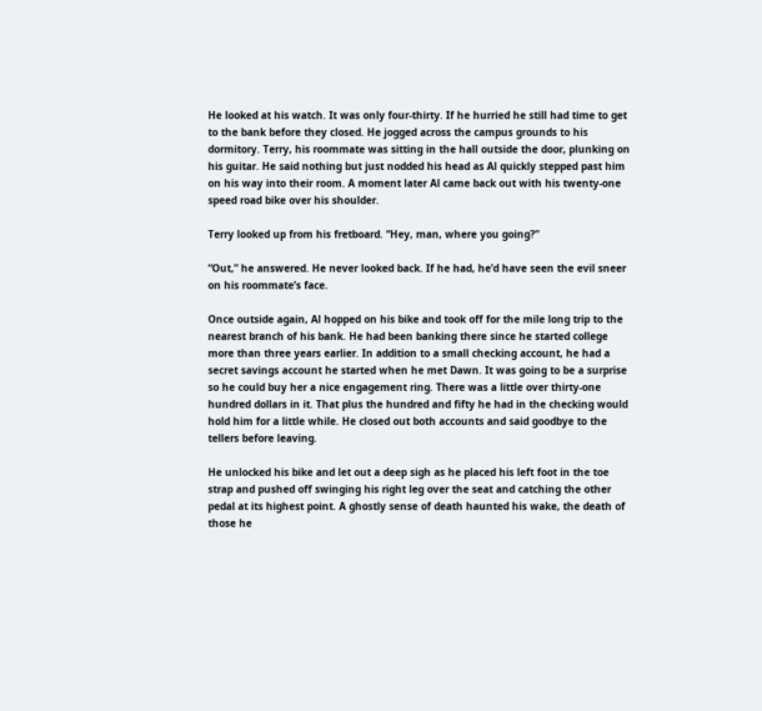He looked at his watch. It was only four-thirty. If he hurried he still had time to get to the bank before they closed. He jogged across the campus grounds to his dormitory. Terry, his roommate was sitting in the hall outside the door, plunking on his guitar. He said nothing but just nodded his head as Al quickly stepped past him on his way into their room. A moment later Al came back out with his twenty-one speed road bike over his shoulder.

Terry looked up from his fretboard. “Hey, man, where you going?”

“Out,” he answered. He never looked back. If he had, he’d have seen the evil sneer on his roommate’s face.

Once outside again, Al hopped on his bike and took off for the mile long trip to the nearest branch of his bank. He had been banking there since he started college more than three years earlier. In addition to a small checking account, he had a secret savings account he started when he met Dawn. It was going to be a surprise so he could buy her a nice engagement ring. There was a little over thirty-one hundred dollars in it. That plus the hundred and fifty he had in the checking would hold him for a little while. He closed out both accounts and said goodbye to the tellers before leaving.

He unlocked his bike and let out a deep sigh as he placed his left foot in the toe strap and pushed off swinging his right leg over the seat and catching the other pedal at its highest point. A ghostly sense of death haunted his wake, the death of those he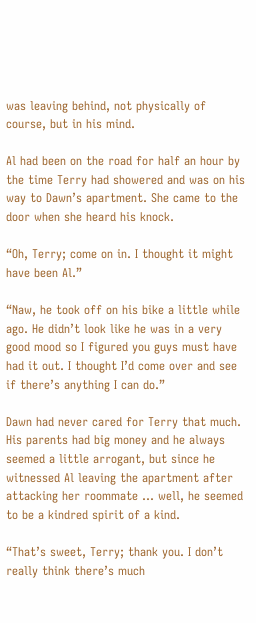was leaving behind, not physically of course, but in his mind.

Al had been on the road for half an hour by the time Terry had showered and was on his way to Dawn’s apartment. She came to the door when she heard his knock.

“Oh, Terry; come on in. I thought it might have been Al.”

“Naw, he took off on his bike a little while ago. He didn’t look like he was in a very good mood so I figured you guys must have had it out. I thought I’d come over and see if there’s anything I can do.”

Dawn had never cared for Terry that much. His parents had big money and he always seemed a little arrogant, but since he witnessed Al leaving the apartment after attacking her roommate ... well, he seemed to be a kindred spirit of a kind.

“That’s sweet, Terry; thank you. I don’t really think there’s much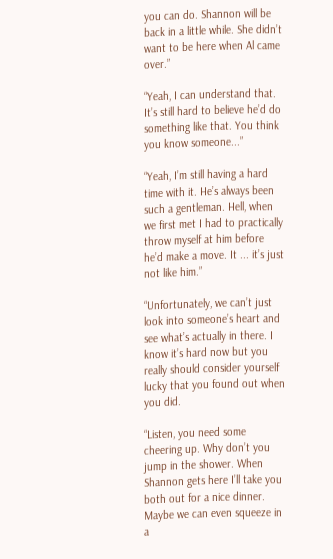you can do. Shannon will be back in a little while. She didn’t want to be here when Al came over.”

“Yeah, I can understand that. It’s still hard to believe he’d do something like that. You think you know someone...”

“Yeah, I’m still having a hard time with it. He’s always been such a gentleman. Hell, when we first met I had to practically throw myself at him before he’d make a move. It ... it’s just not like him.”

“Unfortunately, we can’t just look into someone’s heart and see what’s actually in there. I know it’s hard now but you really should consider yourself lucky that you found out when you did.

“Listen, you need some cheering up. Why don’t you jump in the shower. When Shannon gets here I’ll take you both out for a nice dinner. Maybe we can even squeeze in a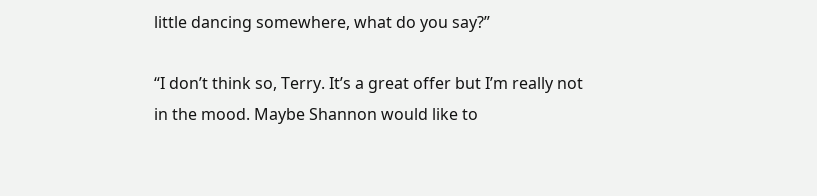little dancing somewhere, what do you say?”

“I don’t think so, Terry. It’s a great offer but I’m really not in the mood. Maybe Shannon would like to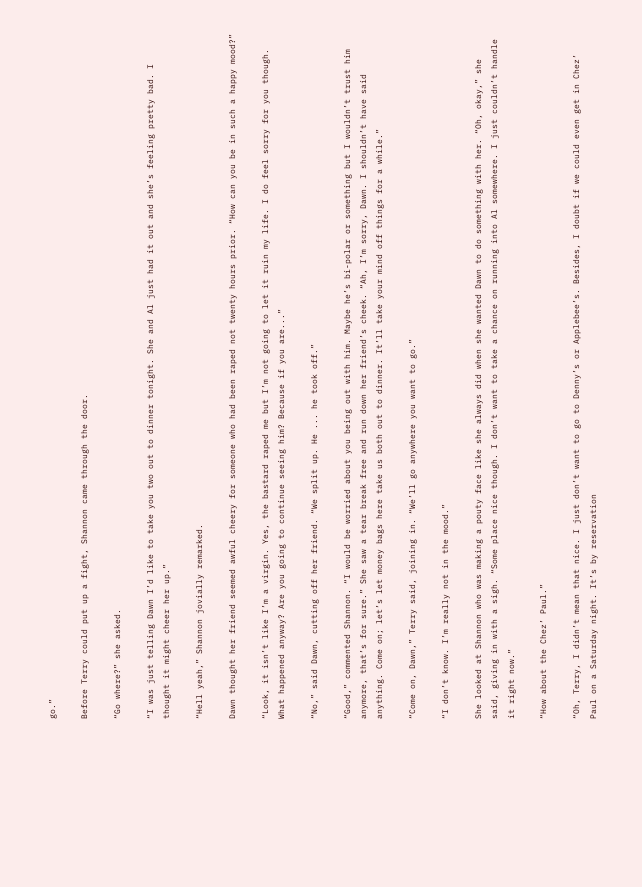go.”

Before Terry could put up a fight, Shannon came through the door.

“Go where?” she asked.

“I was just telling Dawn I’d like to take you two out to dinner tonight. She and Al just had it out and she’s feeling pretty bad. I thought it might cheer her up.”

“Hell yeah,” Shannon jovially remarked.

Dawn thought her friend seemed awful cheery for someone who had been raped not twenty hours prior. “How can you be in such a happy mood?”

“Look, it isn’t like I’m a virgin. Yes, the bastard raped me but I’m not going to let it ruin my life. I do feel sorry for you though. What happened anyway? Are you going to continue seeing him? Because if you are...”

“No,” said Dawn, cutting off her friend. “We split up. He ... he took off.”

“Good,” commented Shannon. “I would be worried about you being out with him. Maybe he’s bi-polar or something but I wouldn’t trust him anymore, that’s for sure.” She saw a tear break free and run down her friend’s cheek. “Ah, I’m sorry, Dawn. I shouldn’t have said anything. Come on; let’s let money bags here take us both out to dinner. It’ll take your mind off things for a while.”

“Come on, Dawn,” Terry said, joining in. “We’ll go anywhere you want to go.”

“I don’t know. I’m really not in the mood.”

She looked at Shannon who was making a pouty face like she always did when she wanted Dawn to do something with her. “Oh, okay,” she said, giving in with a sigh. “Some place nice though. I don’t want to take a chance on running into Al somewhere. I just couldn’t handle it right now.”

“How about the Chez’ Paul.”

“Oh, Terry, I didn’t mean that nice. I just don’t want to go to Denny’s or Applebee’s. Besides, I doubt if we could even get in Chez’ Paul on a Saturday night. It’s by reservation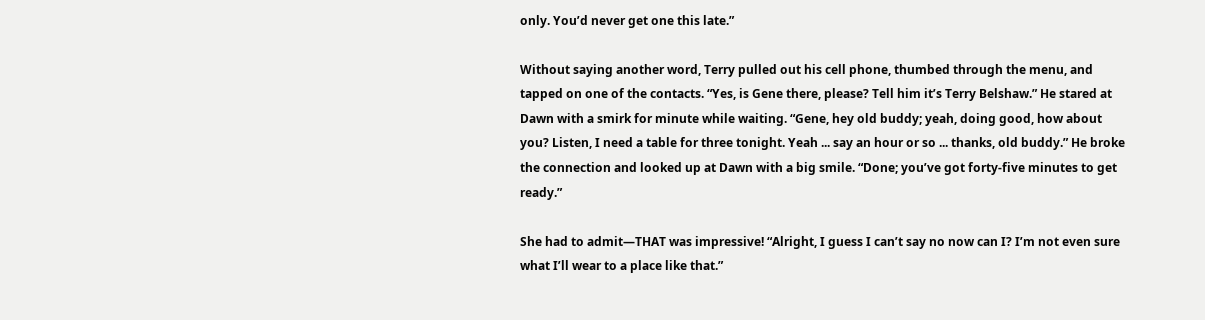only. You’d never get one this late.”

Without saying another word, Terry pulled out his cell phone, thumbed through the menu, and tapped on one of the contacts. “Yes, is Gene there, please? Tell him it’s Terry Belshaw.” He stared at Dawn with a smirk for minute while waiting. “Gene, hey old buddy; yeah, doing good, how about you? Listen, I need a table for three tonight. Yeah ... say an hour or so ... thanks, old buddy.” He broke the connection and looked up at Dawn with a big smile. “Done; you’ve got forty-five minutes to get ready.”

She had to admit—THAT was impressive! “Alright, I guess I can’t say no now can I? I’m not even sure what I’ll wear to a place like that.”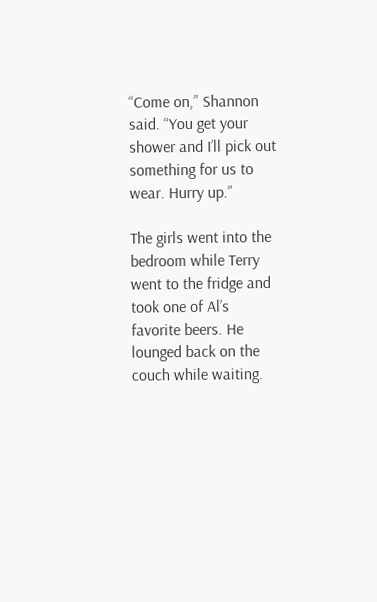“Come on,” Shannon said. “You get your shower and I’ll pick out something for us to wear. Hurry up.”

The girls went into the bedroom while Terry went to the fridge and took one of Al’s favorite beers. He lounged back on the couch while waiting.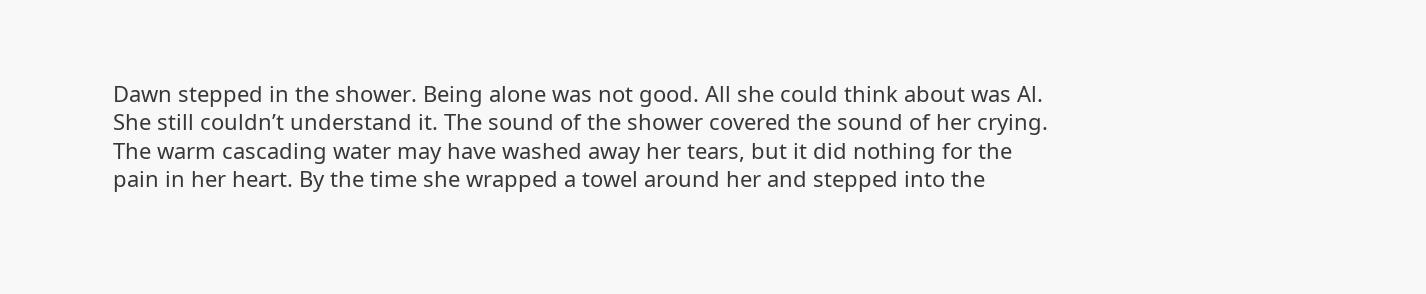Dawn stepped in the shower. Being alone was not good. All she could think about was Al. She still couldn’t understand it. The sound of the shower covered the sound of her crying. The warm cascading water may have washed away her tears, but it did nothing for the pain in her heart. By the time she wrapped a towel around her and stepped into the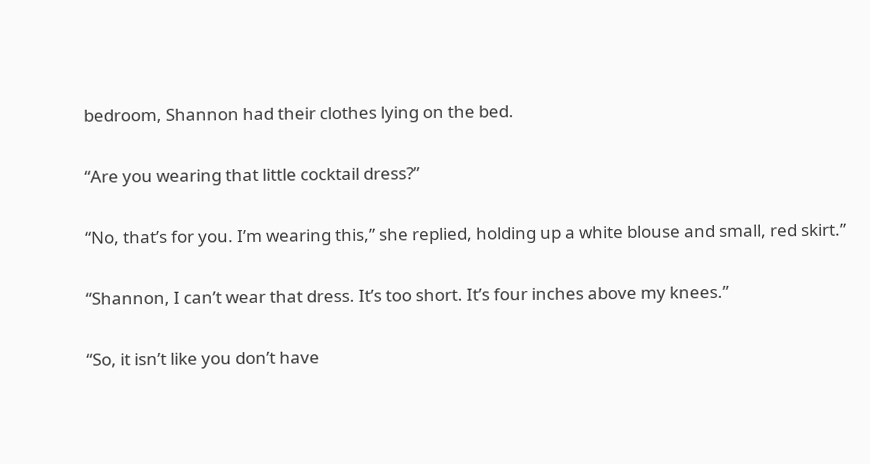bedroom, Shannon had their clothes lying on the bed.

“Are you wearing that little cocktail dress?”

“No, that’s for you. I’m wearing this,” she replied, holding up a white blouse and small, red skirt.”

“Shannon, I can’t wear that dress. It’s too short. It’s four inches above my knees.”

“So, it isn’t like you don’t have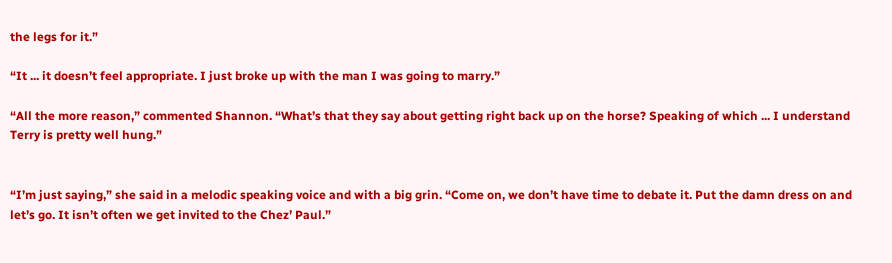the legs for it.”

“It ... it doesn’t feel appropriate. I just broke up with the man I was going to marry.”

“All the more reason,” commented Shannon. “What’s that they say about getting right back up on the horse? Speaking of which ... I understand Terry is pretty well hung.”


“I’m just saying,” she said in a melodic speaking voice and with a big grin. “Come on, we don’t have time to debate it. Put the damn dress on and let’s go. It isn’t often we get invited to the Chez’ Paul.”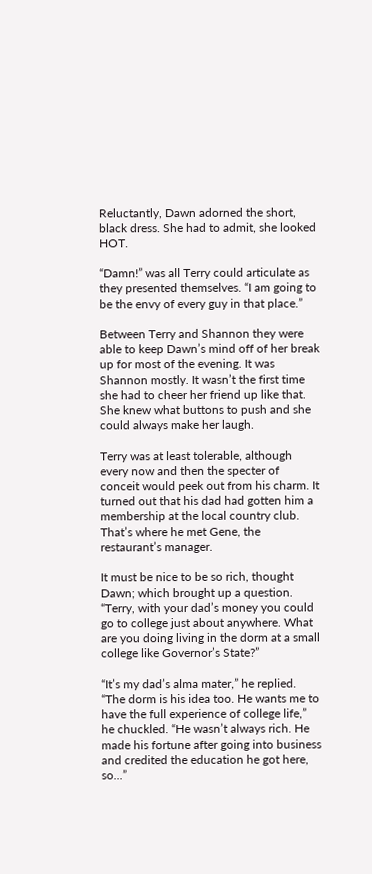Reluctantly, Dawn adorned the short, black dress. She had to admit, she looked HOT.

“Damn!” was all Terry could articulate as they presented themselves. “I am going to be the envy of every guy in that place.”

Between Terry and Shannon they were able to keep Dawn’s mind off of her break up for most of the evening. It was Shannon mostly. It wasn’t the first time she had to cheer her friend up like that. She knew what buttons to push and she could always make her laugh.

Terry was at least tolerable, although every now and then the specter of conceit would peek out from his charm. It turned out that his dad had gotten him a membership at the local country club. That’s where he met Gene, the restaurant’s manager.

It must be nice to be so rich, thought Dawn; which brought up a question. “Terry, with your dad’s money you could go to college just about anywhere. What are you doing living in the dorm at a small college like Governor’s State?”

“It’s my dad’s alma mater,” he replied. “The dorm is his idea too. He wants me to have the full experience of college life,” he chuckled. “He wasn’t always rich. He made his fortune after going into business and credited the education he got here, so...”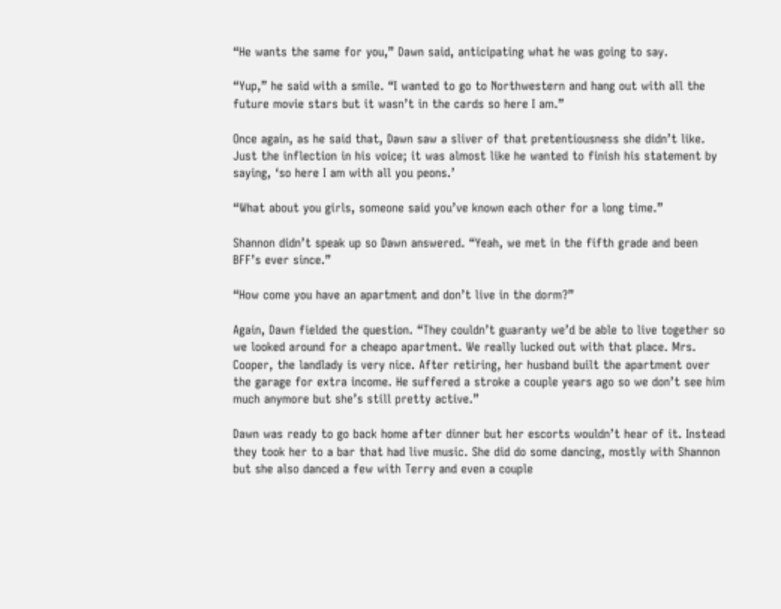“He wants the same for you,” Dawn said, anticipating what he was going to say.

“Yup,” he said with a smile. “I wanted to go to Northwestern and hang out with all the future movie stars but it wasn’t in the cards so here I am.”

Once again, as he said that, Dawn saw a sliver of that pretentiousness she didn’t like. Just the inflection in his voice; it was almost like he wanted to finish his statement by saying, ‘so here I am with all you peons.’

“What about you girls, someone said you’ve known each other for a long time.”

Shannon didn’t speak up so Dawn answered. “Yeah, we met in the fifth grade and been BFF’s ever since.”

“How come you have an apartment and don’t live in the dorm?”

Again, Dawn fielded the question. “They couldn’t guaranty we’d be able to live together so we looked around for a cheapo apartment. We really lucked out with that place. Mrs. Cooper, the landlady is very nice. After retiring, her husband built the apartment over the garage for extra income. He suffered a stroke a couple years ago so we don’t see him much anymore but she’s still pretty active.”

Dawn was ready to go back home after dinner but her escorts wouldn’t hear of it. Instead they took her to a bar that had live music. She did do some dancing, mostly with Shannon but she also danced a few with Terry and even a couple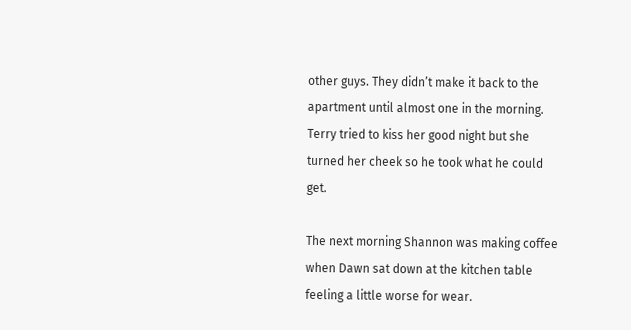other guys. They didn’t make it back to the apartment until almost one in the morning. Terry tried to kiss her good night but she turned her cheek so he took what he could get.

The next morning Shannon was making coffee when Dawn sat down at the kitchen table feeling a little worse for wear.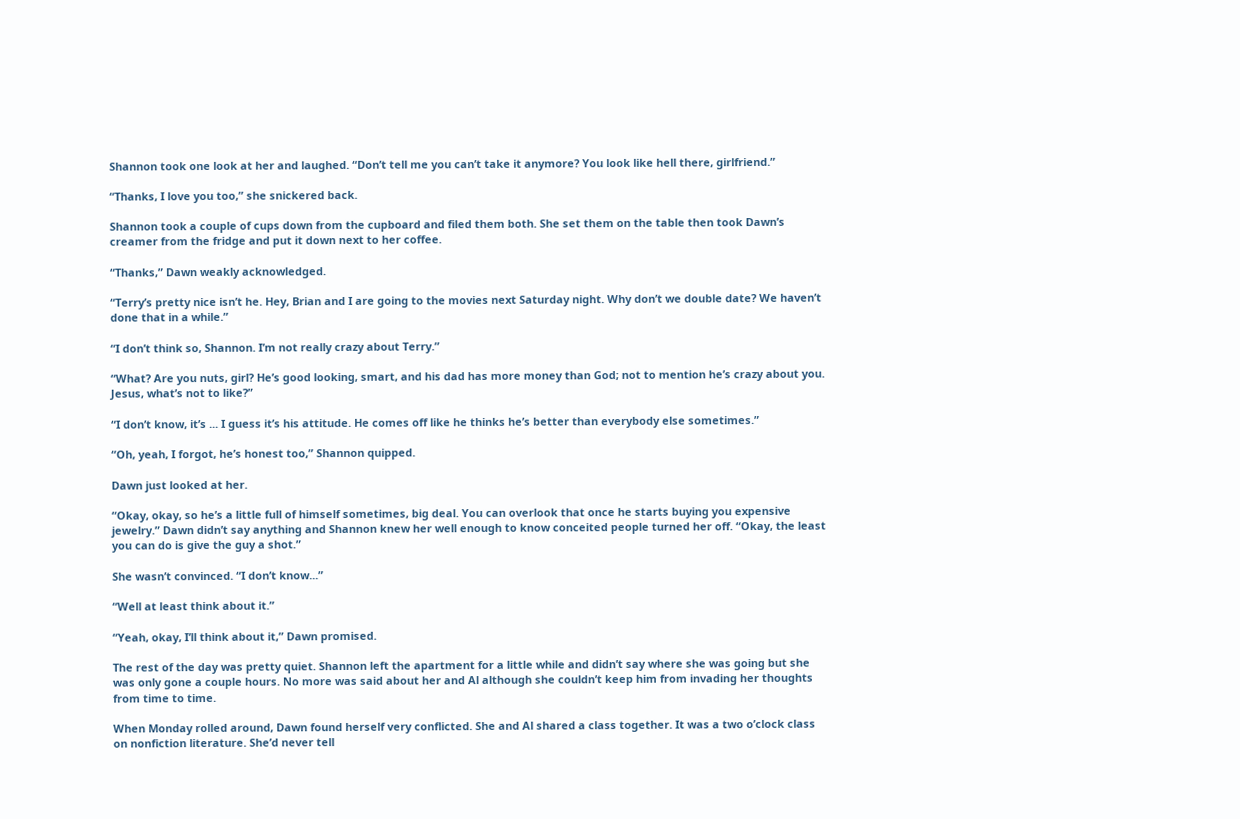Shannon took one look at her and laughed. “Don’t tell me you can’t take it anymore? You look like hell there, girlfriend.”

“Thanks, I love you too,” she snickered back.

Shannon took a couple of cups down from the cupboard and filed them both. She set them on the table then took Dawn’s creamer from the fridge and put it down next to her coffee.

“Thanks,” Dawn weakly acknowledged.

“Terry’s pretty nice isn’t he. Hey, Brian and I are going to the movies next Saturday night. Why don’t we double date? We haven’t done that in a while.”

“I don’t think so, Shannon. I’m not really crazy about Terry.”

“What? Are you nuts, girl? He’s good looking, smart, and his dad has more money than God; not to mention he’s crazy about you. Jesus, what’s not to like?”

“I don’t know, it’s ... I guess it’s his attitude. He comes off like he thinks he’s better than everybody else sometimes.”

“Oh, yeah, I forgot, he’s honest too,” Shannon quipped.

Dawn just looked at her.

“Okay, okay, so he’s a little full of himself sometimes, big deal. You can overlook that once he starts buying you expensive jewelry.” Dawn didn’t say anything and Shannon knew her well enough to know conceited people turned her off. “Okay, the least you can do is give the guy a shot.”

She wasn’t convinced. “I don’t know...”

“Well at least think about it.”

“Yeah, okay, I’ll think about it,” Dawn promised.

The rest of the day was pretty quiet. Shannon left the apartment for a little while and didn’t say where she was going but she was only gone a couple hours. No more was said about her and Al although she couldn’t keep him from invading her thoughts from time to time.

When Monday rolled around, Dawn found herself very conflicted. She and Al shared a class together. It was a two o’clock class on nonfiction literature. She’d never tell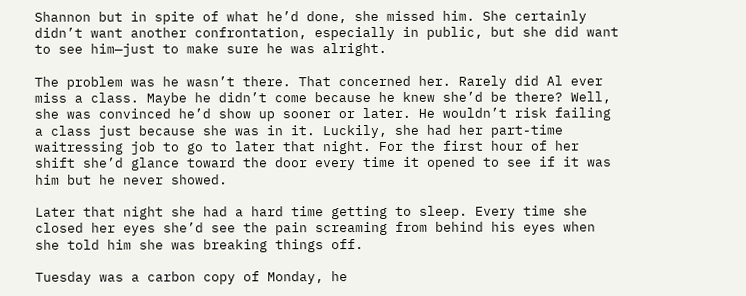Shannon but in spite of what he’d done, she missed him. She certainly didn’t want another confrontation, especially in public, but she did want to see him—just to make sure he was alright.

The problem was he wasn’t there. That concerned her. Rarely did Al ever miss a class. Maybe he didn’t come because he knew she’d be there? Well, she was convinced he’d show up sooner or later. He wouldn’t risk failing a class just because she was in it. Luckily, she had her part-time waitressing job to go to later that night. For the first hour of her shift she’d glance toward the door every time it opened to see if it was him but he never showed.

Later that night she had a hard time getting to sleep. Every time she closed her eyes she’d see the pain screaming from behind his eyes when she told him she was breaking things off.

Tuesday was a carbon copy of Monday, he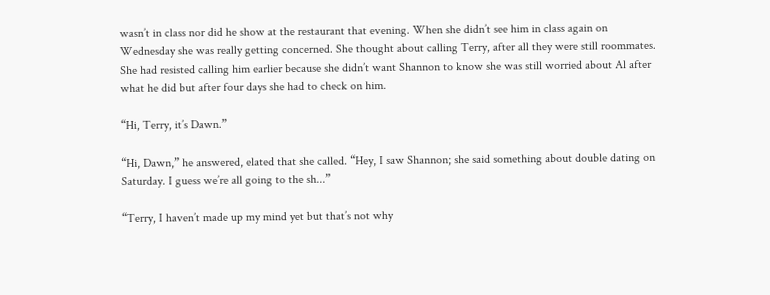wasn’t in class nor did he show at the restaurant that evening. When she didn’t see him in class again on Wednesday she was really getting concerned. She thought about calling Terry, after all they were still roommates. She had resisted calling him earlier because she didn’t want Shannon to know she was still worried about Al after what he did but after four days she had to check on him.

“Hi, Terry, it’s Dawn.”

“Hi, Dawn,” he answered, elated that she called. “Hey, I saw Shannon; she said something about double dating on Saturday. I guess we’re all going to the sh...”

“Terry, I haven’t made up my mind yet but that’s not why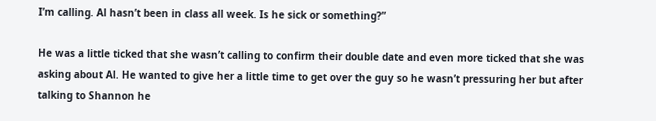I’m calling. Al hasn’t been in class all week. Is he sick or something?”

He was a little ticked that she wasn’t calling to confirm their double date and even more ticked that she was asking about Al. He wanted to give her a little time to get over the guy so he wasn’t pressuring her but after talking to Shannon he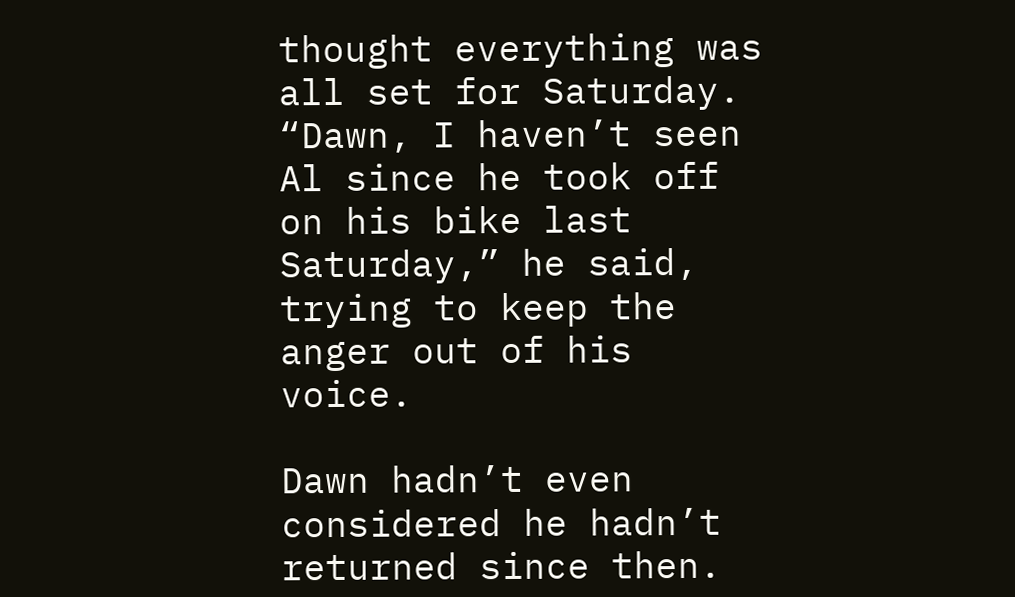thought everything was all set for Saturday. “Dawn, I haven’t seen Al since he took off on his bike last Saturday,” he said, trying to keep the anger out of his voice.

Dawn hadn’t even considered he hadn’t returned since then.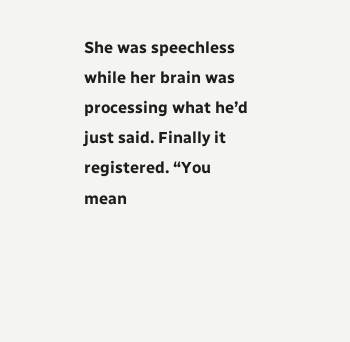She was speechless while her brain was processing what he’d just said. Finally it registered. “You mean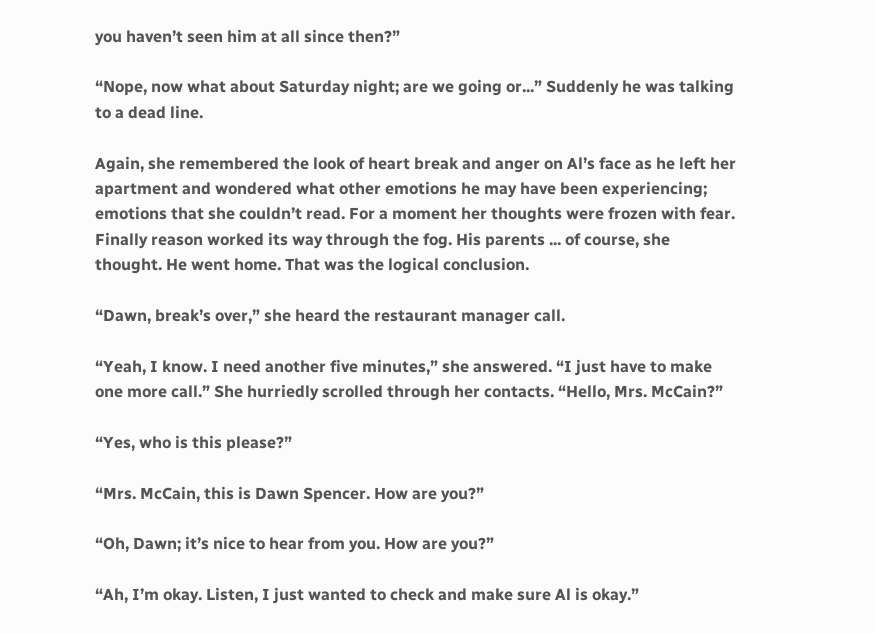you haven’t seen him at all since then?”

“Nope, now what about Saturday night; are we going or...” Suddenly he was talking to a dead line.

Again, she remembered the look of heart break and anger on Al’s face as he left her apartment and wondered what other emotions he may have been experiencing; emotions that she couldn’t read. For a moment her thoughts were frozen with fear. Finally reason worked its way through the fog. His parents ... of course, she thought. He went home. That was the logical conclusion.

“Dawn, break’s over,” she heard the restaurant manager call.

“Yeah, I know. I need another five minutes,” she answered. “I just have to make one more call.” She hurriedly scrolled through her contacts. “Hello, Mrs. McCain?”

“Yes, who is this please?”

“Mrs. McCain, this is Dawn Spencer. How are you?”

“Oh, Dawn; it’s nice to hear from you. How are you?”

“Ah, I’m okay. Listen, I just wanted to check and make sure Al is okay.”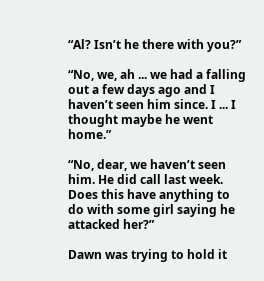“Al? Isn’t he there with you?”

“No, we, ah ... we had a falling out a few days ago and I haven’t seen him since. I ... I thought maybe he went home.”

“No, dear, we haven’t seen him. He did call last week. Does this have anything to do with some girl saying he attacked her?”

Dawn was trying to hold it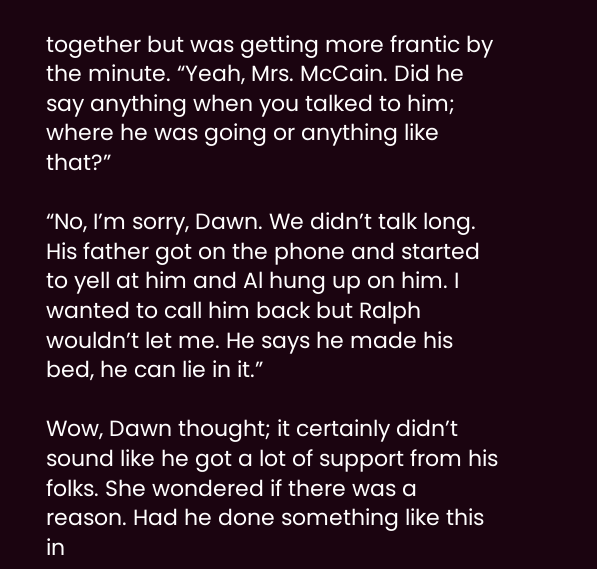together but was getting more frantic by the minute. “Yeah, Mrs. McCain. Did he say anything when you talked to him; where he was going or anything like that?”

“No, I’m sorry, Dawn. We didn’t talk long. His father got on the phone and started to yell at him and Al hung up on him. I wanted to call him back but Ralph wouldn’t let me. He says he made his bed, he can lie in it.”

Wow, Dawn thought; it certainly didn’t sound like he got a lot of support from his folks. She wondered if there was a reason. Had he done something like this in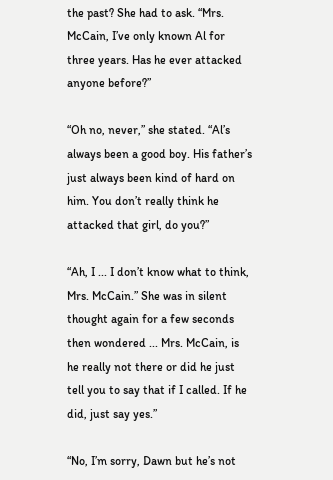the past? She had to ask. “Mrs. McCain, I’ve only known Al for three years. Has he ever attacked anyone before?”

“Oh no, never,” she stated. “Al’s always been a good boy. His father’s just always been kind of hard on him. You don’t really think he attacked that girl, do you?”

“Ah, I ... I don’t know what to think, Mrs. McCain.” She was in silent thought again for a few seconds then wondered ... Mrs. McCain, is he really not there or did he just tell you to say that if I called. If he did, just say yes.”

“No, I’m sorry, Dawn but he’s not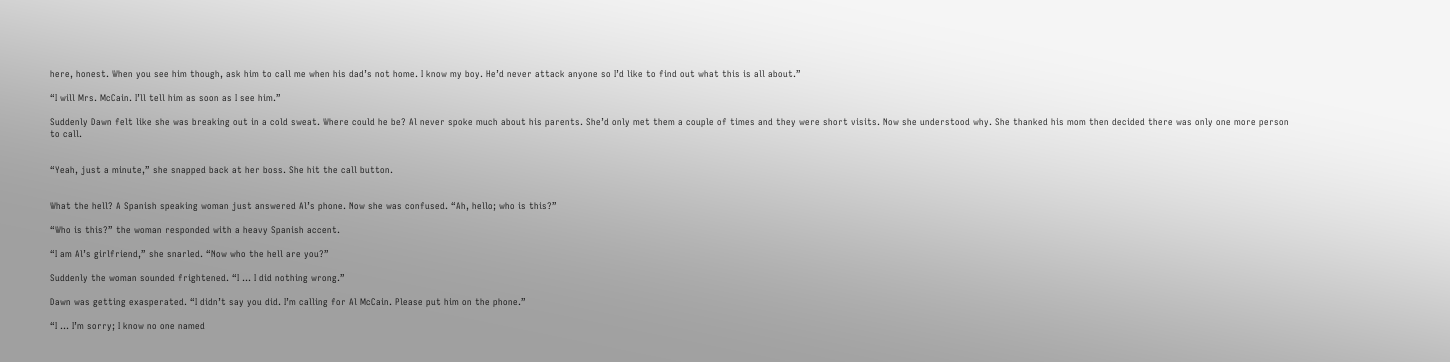here, honest. When you see him though, ask him to call me when his dad’s not home. I know my boy. He’d never attack anyone so I’d like to find out what this is all about.”

“I will Mrs. McCain. I’ll tell him as soon as I see him.”

Suddenly Dawn felt like she was breaking out in a cold sweat. Where could he be? Al never spoke much about his parents. She’d only met them a couple of times and they were short visits. Now she understood why. She thanked his mom then decided there was only one more person to call.


“Yeah, just a minute,” she snapped back at her boss. She hit the call button.


What the hell? A Spanish speaking woman just answered Al’s phone. Now she was confused. “Ah, hello; who is this?”

“Who is this?” the woman responded with a heavy Spanish accent.

“I am Al’s girlfriend,” she snarled. “Now who the hell are you?”

Suddenly the woman sounded frightened. “I ... I did nothing wrong.”

Dawn was getting exasperated. “I didn’t say you did. I’m calling for Al McCain. Please put him on the phone.”

“I ... I’m sorry; I know no one named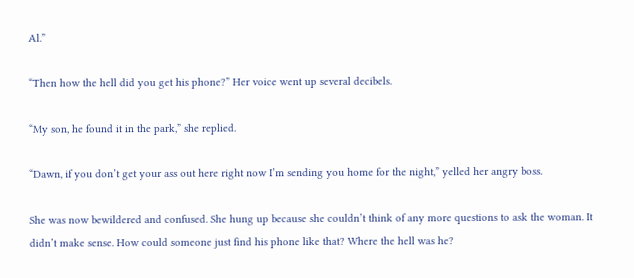Al.”

“Then how the hell did you get his phone?” Her voice went up several decibels.

“My son, he found it in the park,” she replied.

“Dawn, if you don’t get your ass out here right now I’m sending you home for the night,” yelled her angry boss.

She was now bewildered and confused. She hung up because she couldn’t think of any more questions to ask the woman. It didn’t make sense. How could someone just find his phone like that? Where the hell was he?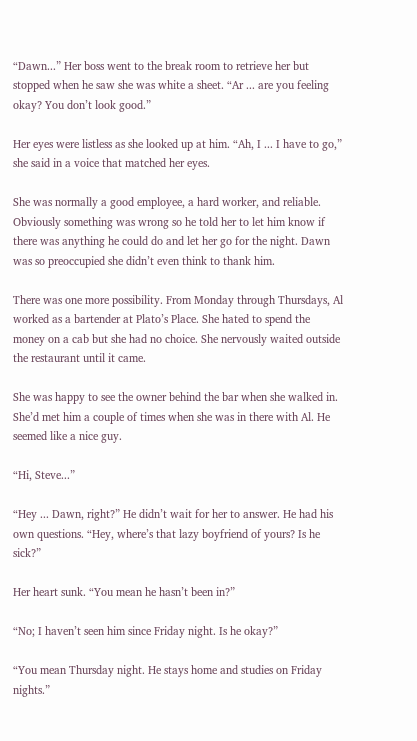“Dawn...” Her boss went to the break room to retrieve her but stopped when he saw she was white a sheet. “Ar ... are you feeling okay? You don’t look good.”

Her eyes were listless as she looked up at him. “Ah, I ... I have to go,” she said in a voice that matched her eyes.

She was normally a good employee, a hard worker, and reliable. Obviously something was wrong so he told her to let him know if there was anything he could do and let her go for the night. Dawn was so preoccupied she didn’t even think to thank him.

There was one more possibility. From Monday through Thursdays, Al worked as a bartender at Plato’s Place. She hated to spend the money on a cab but she had no choice. She nervously waited outside the restaurant until it came.

She was happy to see the owner behind the bar when she walked in. She’d met him a couple of times when she was in there with Al. He seemed like a nice guy.

“Hi, Steve...”

“Hey ... Dawn, right?” He didn’t wait for her to answer. He had his own questions. “Hey, where’s that lazy boyfriend of yours? Is he sick?”

Her heart sunk. “You mean he hasn’t been in?”

“No; I haven’t seen him since Friday night. Is he okay?”

“You mean Thursday night. He stays home and studies on Friday nights.”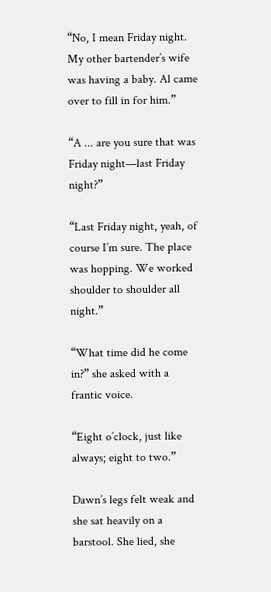“No, I mean Friday night. My other bartender’s wife was having a baby. Al came over to fill in for him.”

“A ... are you sure that was Friday night—last Friday night?”

“Last Friday night, yeah, of course I’m sure. The place was hopping. We worked shoulder to shoulder all night.”

“What time did he come in?” she asked with a frantic voice.

“Eight o’clock, just like always; eight to two.”

Dawn’s legs felt weak and she sat heavily on a barstool. She lied, she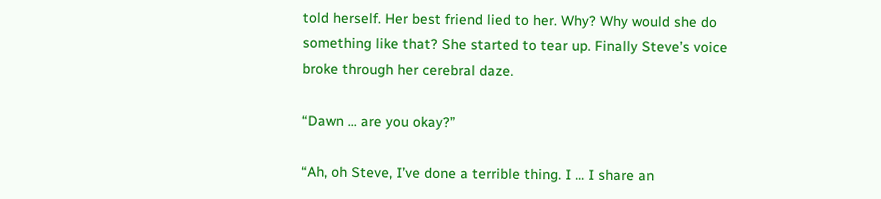told herself. Her best friend lied to her. Why? Why would she do something like that? She started to tear up. Finally Steve’s voice broke through her cerebral daze.

“Dawn ... are you okay?”

“Ah, oh Steve, I’ve done a terrible thing. I ... I share an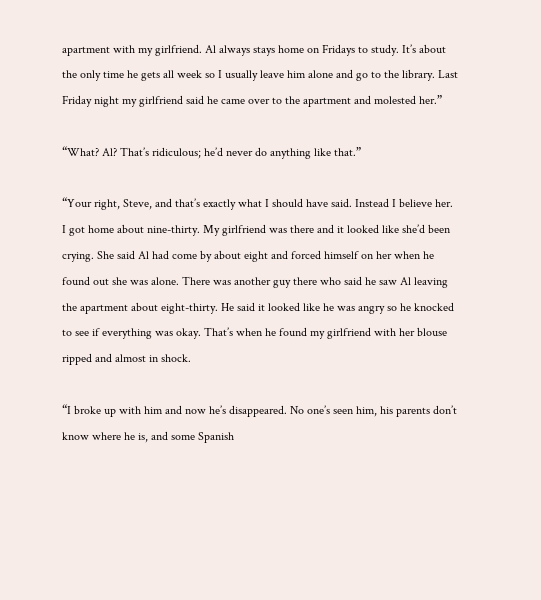apartment with my girlfriend. Al always stays home on Fridays to study. It’s about the only time he gets all week so I usually leave him alone and go to the library. Last Friday night my girlfriend said he came over to the apartment and molested her.”

“What? Al? That’s ridiculous; he’d never do anything like that.”

“Your right, Steve, and that’s exactly what I should have said. Instead I believe her. I got home about nine-thirty. My girlfriend was there and it looked like she’d been crying. She said Al had come by about eight and forced himself on her when he found out she was alone. There was another guy there who said he saw Al leaving the apartment about eight-thirty. He said it looked like he was angry so he knocked to see if everything was okay. That’s when he found my girlfriend with her blouse ripped and almost in shock.

“I broke up with him and now he’s disappeared. No one’s seen him, his parents don’t know where he is, and some Spanish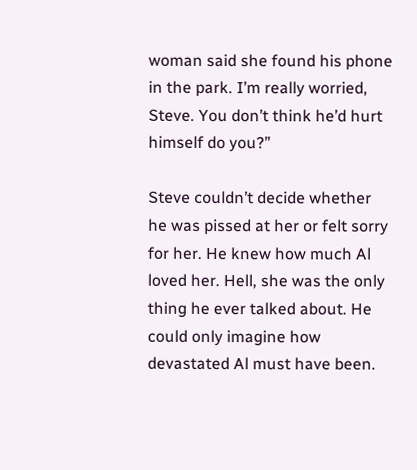woman said she found his phone in the park. I’m really worried, Steve. You don’t think he’d hurt himself do you?”

Steve couldn’t decide whether he was pissed at her or felt sorry for her. He knew how much Al loved her. Hell, she was the only thing he ever talked about. He could only imagine how devastated Al must have been.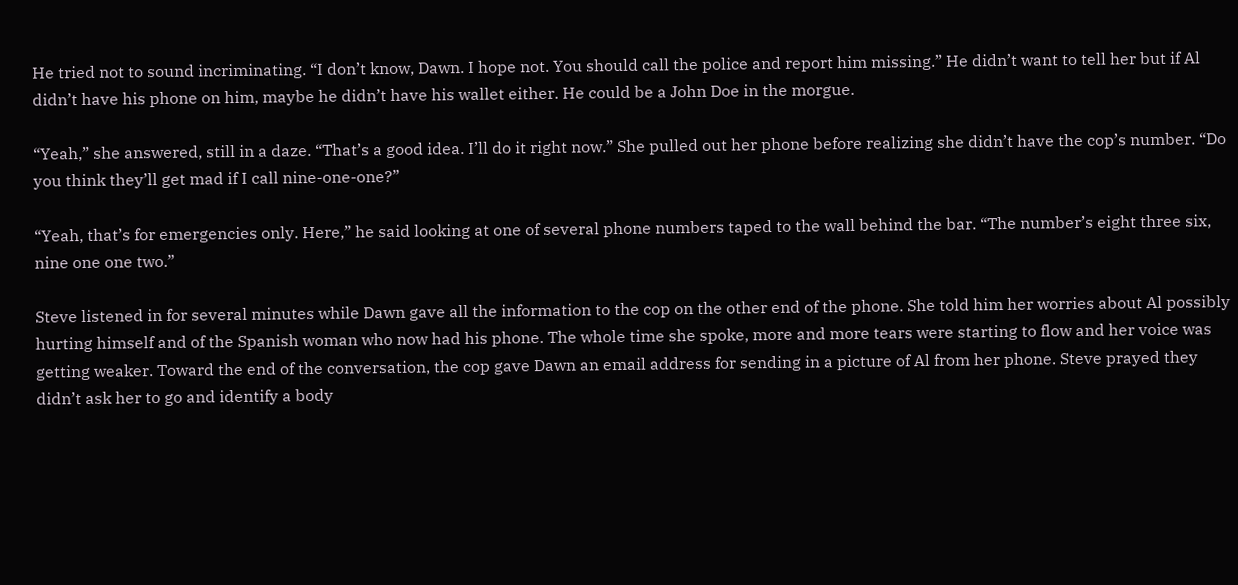He tried not to sound incriminating. “I don’t know, Dawn. I hope not. You should call the police and report him missing.” He didn’t want to tell her but if Al didn’t have his phone on him, maybe he didn’t have his wallet either. He could be a John Doe in the morgue.

“Yeah,” she answered, still in a daze. “That’s a good idea. I’ll do it right now.” She pulled out her phone before realizing she didn’t have the cop’s number. “Do you think they’ll get mad if I call nine-one-one?”

“Yeah, that’s for emergencies only. Here,” he said looking at one of several phone numbers taped to the wall behind the bar. “The number’s eight three six, nine one one two.”

Steve listened in for several minutes while Dawn gave all the information to the cop on the other end of the phone. She told him her worries about Al possibly hurting himself and of the Spanish woman who now had his phone. The whole time she spoke, more and more tears were starting to flow and her voice was getting weaker. Toward the end of the conversation, the cop gave Dawn an email address for sending in a picture of Al from her phone. Steve prayed they didn’t ask her to go and identify a body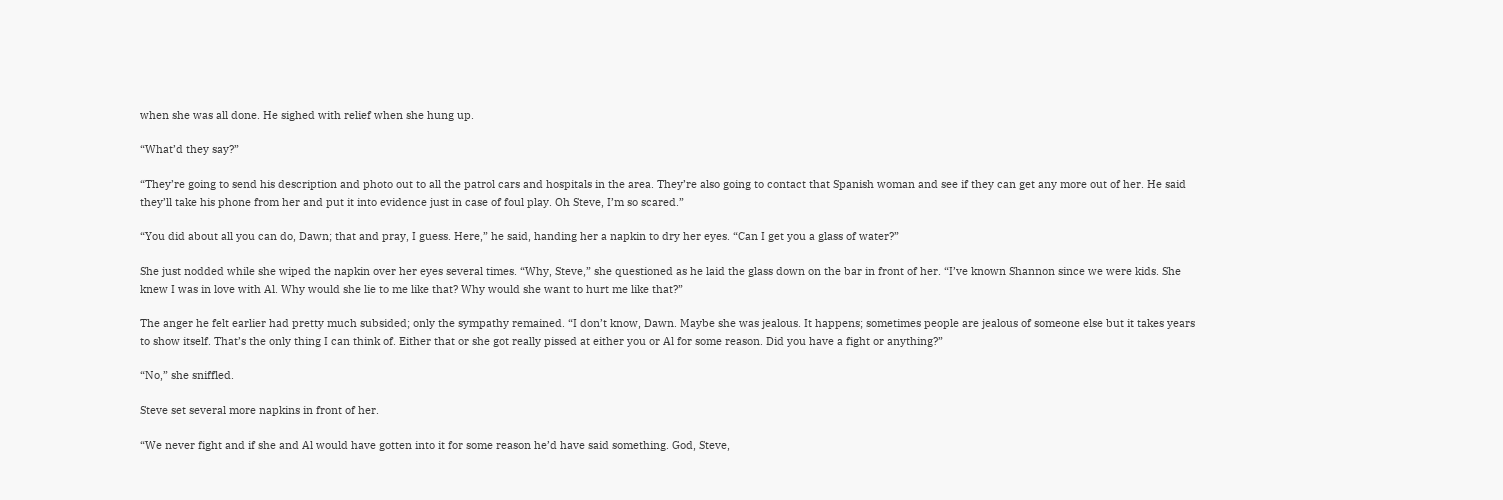when she was all done. He sighed with relief when she hung up.

“What’d they say?”

“They’re going to send his description and photo out to all the patrol cars and hospitals in the area. They’re also going to contact that Spanish woman and see if they can get any more out of her. He said they’ll take his phone from her and put it into evidence just in case of foul play. Oh Steve, I’m so scared.”

“You did about all you can do, Dawn; that and pray, I guess. Here,” he said, handing her a napkin to dry her eyes. “Can I get you a glass of water?”

She just nodded while she wiped the napkin over her eyes several times. “Why, Steve,” she questioned as he laid the glass down on the bar in front of her. “I’ve known Shannon since we were kids. She knew I was in love with Al. Why would she lie to me like that? Why would she want to hurt me like that?”

The anger he felt earlier had pretty much subsided; only the sympathy remained. “I don’t know, Dawn. Maybe she was jealous. It happens; sometimes people are jealous of someone else but it takes years to show itself. That’s the only thing I can think of. Either that or she got really pissed at either you or Al for some reason. Did you have a fight or anything?”

“No,” she sniffled.

Steve set several more napkins in front of her.

“We never fight and if she and Al would have gotten into it for some reason he’d have said something. God, Steve,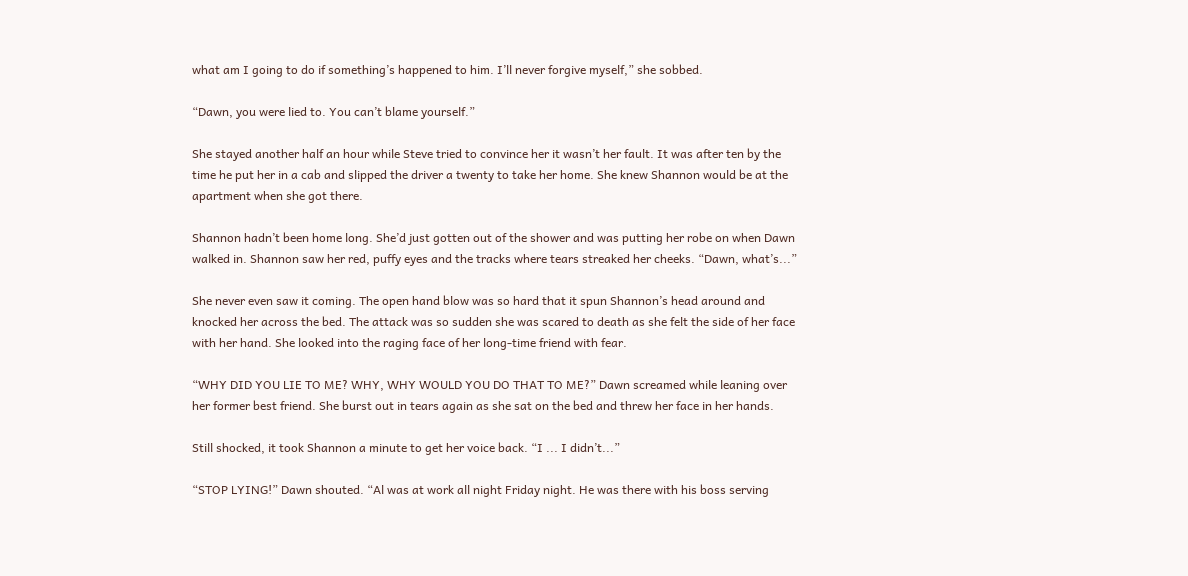what am I going to do if something’s happened to him. I’ll never forgive myself,” she sobbed.

“Dawn, you were lied to. You can’t blame yourself.”

She stayed another half an hour while Steve tried to convince her it wasn’t her fault. It was after ten by the time he put her in a cab and slipped the driver a twenty to take her home. She knew Shannon would be at the apartment when she got there.

Shannon hadn’t been home long. She’d just gotten out of the shower and was putting her robe on when Dawn walked in. Shannon saw her red, puffy eyes and the tracks where tears streaked her cheeks. “Dawn, what’s...”

She never even saw it coming. The open hand blow was so hard that it spun Shannon’s head around and knocked her across the bed. The attack was so sudden she was scared to death as she felt the side of her face with her hand. She looked into the raging face of her long-time friend with fear.

“WHY DID YOU LIE TO ME? WHY, WHY WOULD YOU DO THAT TO ME?” Dawn screamed while leaning over her former best friend. She burst out in tears again as she sat on the bed and threw her face in her hands.

Still shocked, it took Shannon a minute to get her voice back. “I ... I didn’t...”

“STOP LYING!” Dawn shouted. “Al was at work all night Friday night. He was there with his boss serving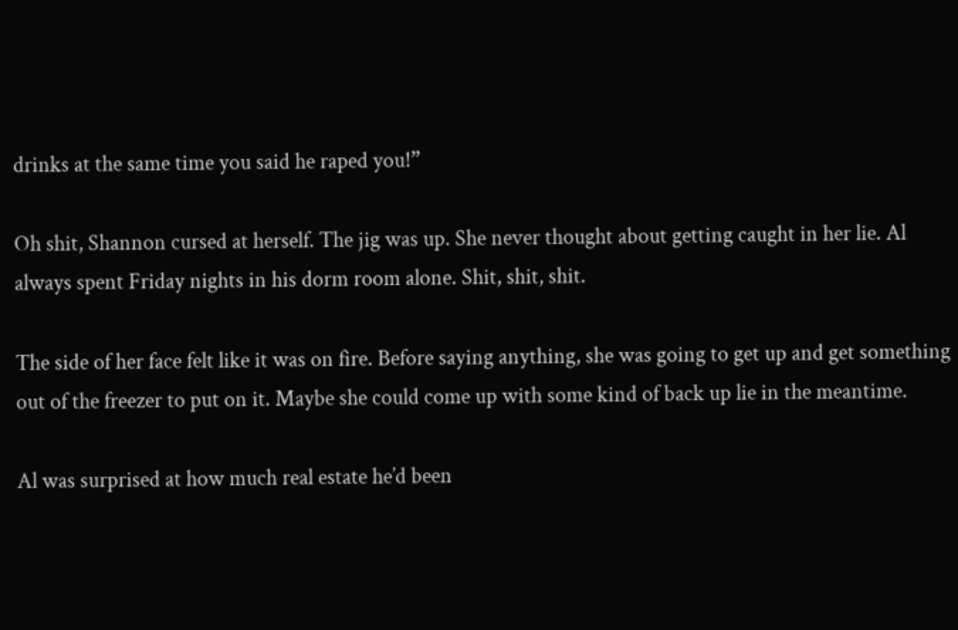drinks at the same time you said he raped you!”

Oh shit, Shannon cursed at herself. The jig was up. She never thought about getting caught in her lie. Al always spent Friday nights in his dorm room alone. Shit, shit, shit.

The side of her face felt like it was on fire. Before saying anything, she was going to get up and get something out of the freezer to put on it. Maybe she could come up with some kind of back up lie in the meantime.

Al was surprised at how much real estate he’d been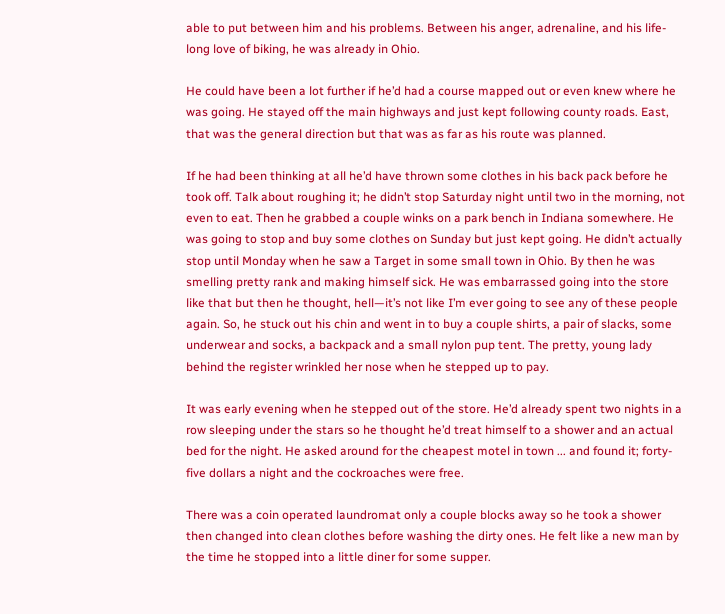able to put between him and his problems. Between his anger, adrenaline, and his life-long love of biking, he was already in Ohio.

He could have been a lot further if he’d had a course mapped out or even knew where he was going. He stayed off the main highways and just kept following county roads. East, that was the general direction but that was as far as his route was planned.

If he had been thinking at all he’d have thrown some clothes in his back pack before he took off. Talk about roughing it; he didn’t stop Saturday night until two in the morning, not even to eat. Then he grabbed a couple winks on a park bench in Indiana somewhere. He was going to stop and buy some clothes on Sunday but just kept going. He didn’t actually stop until Monday when he saw a Target in some small town in Ohio. By then he was smelling pretty rank and making himself sick. He was embarrassed going into the store like that but then he thought, hell—it’s not like I’m ever going to see any of these people again. So, he stuck out his chin and went in to buy a couple shirts, a pair of slacks, some underwear and socks, a backpack and a small nylon pup tent. The pretty, young lady behind the register wrinkled her nose when he stepped up to pay.

It was early evening when he stepped out of the store. He’d already spent two nights in a row sleeping under the stars so he thought he’d treat himself to a shower and an actual bed for the night. He asked around for the cheapest motel in town ... and found it; forty-five dollars a night and the cockroaches were free.

There was a coin operated laundromat only a couple blocks away so he took a shower then changed into clean clothes before washing the dirty ones. He felt like a new man by the time he stopped into a little diner for some supper.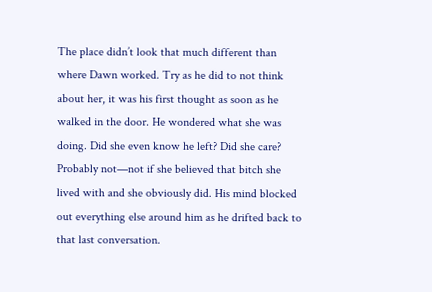The place didn’t look that much different than where Dawn worked. Try as he did to not think about her, it was his first thought as soon as he walked in the door. He wondered what she was doing. Did she even know he left? Did she care? Probably not—not if she believed that bitch she lived with and she obviously did. His mind blocked out everything else around him as he drifted back to that last conversation.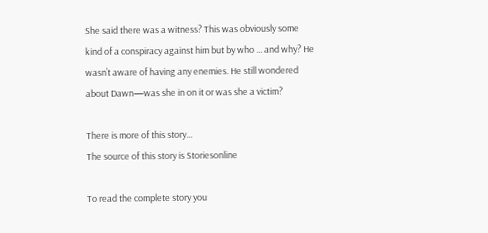She said there was a witness? This was obviously some kind of a conspiracy against him but by who ... and why? He wasn’t aware of having any enemies. He still wondered about Dawn—was she in on it or was she a victim?

There is more of this story...
The source of this story is Storiesonline

To read the complete story you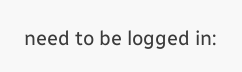need to be logged in: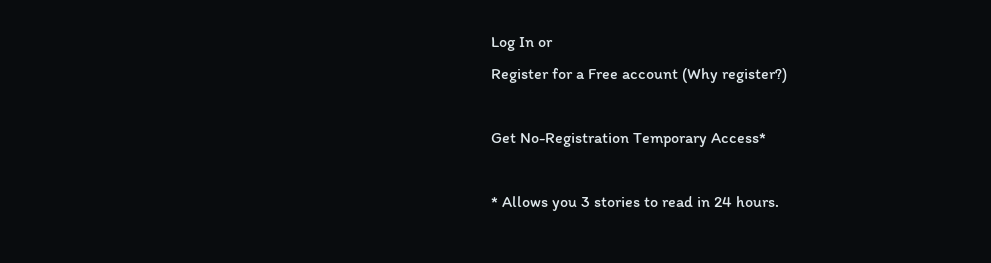Log In or
Register for a Free account (Why register?)

Get No-Registration Temporary Access*

* Allows you 3 stories to read in 24 hours.